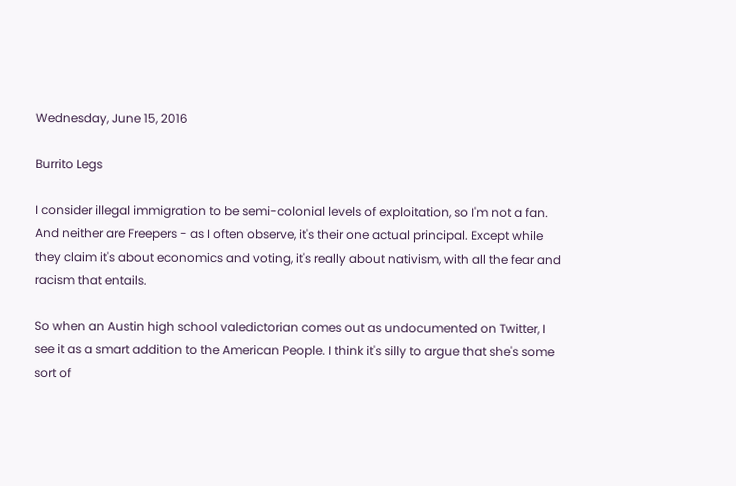Wednesday, June 15, 2016

Burrito Legs

I consider illegal immigration to be semi-colonial levels of exploitation, so I'm not a fan. And neither are Freepers - as I often observe, it's their one actual principal. Except while they claim it's about economics and voting, it's really about nativism, with all the fear and racism that entails.

So when an Austin high school valedictorian comes out as undocumented on Twitter, I see it as a smart addition to the American People. I think it's silly to argue that she's some sort of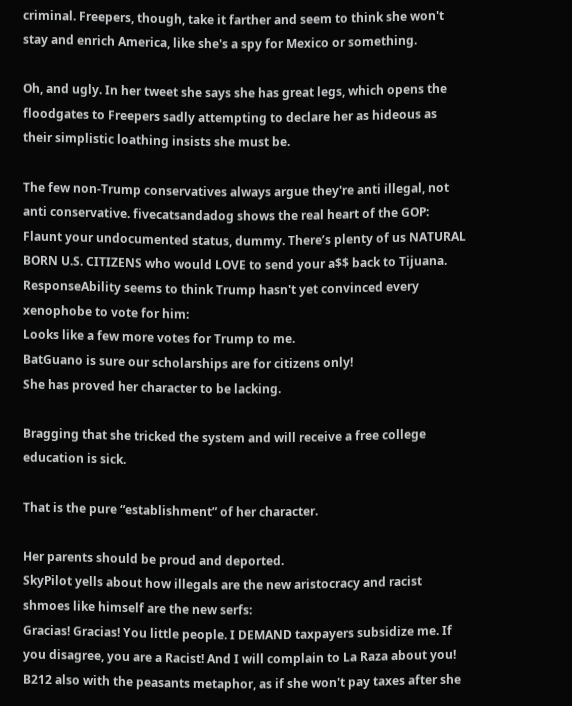criminal. Freepers, though, take it farther and seem to think she won't stay and enrich America, like she's a spy for Mexico or something.

Oh, and ugly. In her tweet she says she has great legs, which opens the floodgates to Freepers sadly attempting to declare her as hideous as their simplistic loathing insists she must be.

The few non-Trump conservatives always argue they're anti illegal, not anti conservative. fivecatsandadog shows the real heart of the GOP:
Flaunt your undocumented status, dummy. There’s plenty of us NATURAL BORN U.S. CITIZENS who would LOVE to send your a$$ back to Tijuana.
ResponseAbility seems to think Trump hasn't yet convinced every xenophobe to vote for him:
Looks like a few more votes for Trump to me.
BatGuano is sure our scholarships are for citizens only!
She has proved her character to be lacking.

Bragging that she tricked the system and will receive a free college education is sick.

That is the pure “establishment” of her character.

Her parents should be proud and deported.
SkyPilot yells about how illegals are the new aristocracy and racist shmoes like himself are the new serfs:
Gracias! Gracias! You little people. I DEMAND taxpayers subsidize me. If you disagree, you are a Racist! And I will complain to La Raza about you!
B212 also with the peasants metaphor, as if she won't pay taxes after she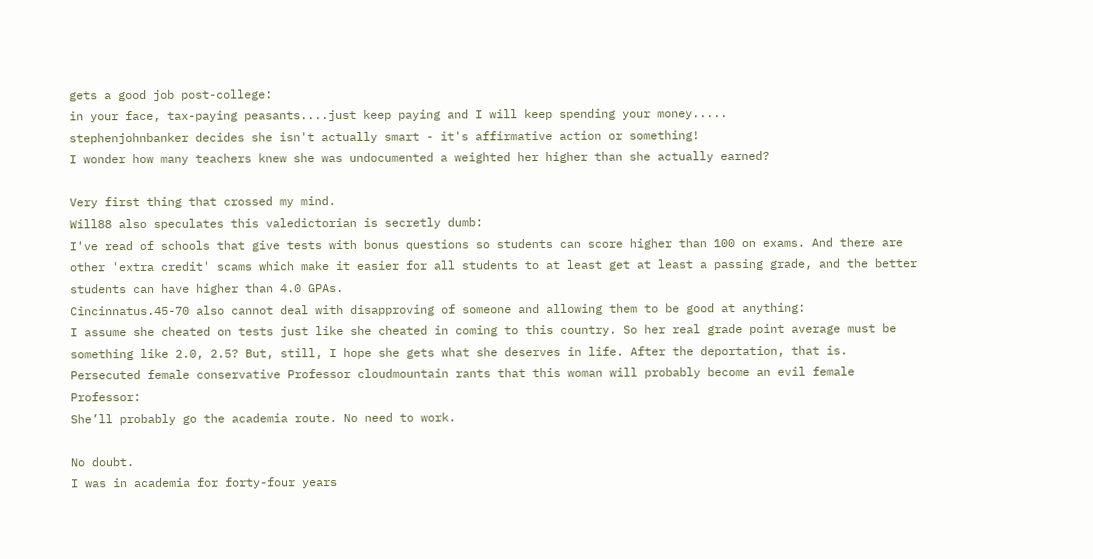gets a good job post-college:
in your face, tax-paying peasants....just keep paying and I will keep spending your money.....
stephenjohnbanker decides she isn't actually smart - it's affirmative action or something!
I wonder how many teachers knew she was undocumented a weighted her higher than she actually earned?

Very first thing that crossed my mind.
Will88 also speculates this valedictorian is secretly dumb:
I've read of schools that give tests with bonus questions so students can score higher than 100 on exams. And there are other 'extra credit' scams which make it easier for all students to at least get at least a passing grade, and the better students can have higher than 4.0 GPAs.
Cincinnatus.45-70 also cannot deal with disapproving of someone and allowing them to be good at anything:
I assume she cheated on tests just like she cheated in coming to this country. So her real grade point average must be something like 2.0, 2.5? But, still, I hope she gets what she deserves in life. After the deportation, that is.
Persecuted female conservative Professor cloudmountain rants that this woman will probably become an evil female Professor:
She’ll probably go the academia route. No need to work.

No doubt.
I was in academia for forty-four years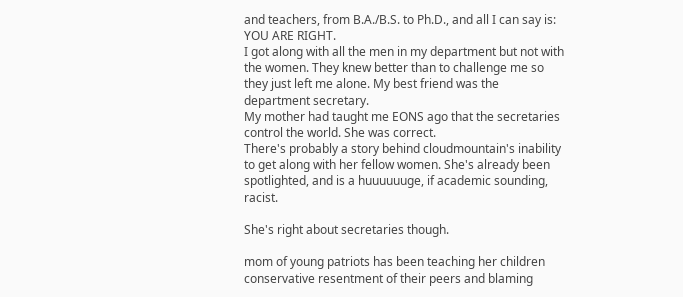and teachers, from B.A./B.S. to Ph.D., and all I can say is: YOU ARE RIGHT.
I got along with all the men in my department but not with the women. They knew better than to challenge me so they just left me alone. My best friend was the department secretary.
My mother had taught me EONS ago that the secretaries control the world. She was correct.
There's probably a story behind cloudmountain's inability to get along with her fellow women. She's already been spotlighted, and is a huuuuuuge, if academic sounding, racist.

She's right about secretaries though.

mom of young patriots has been teaching her children conservative resentment of their peers and blaming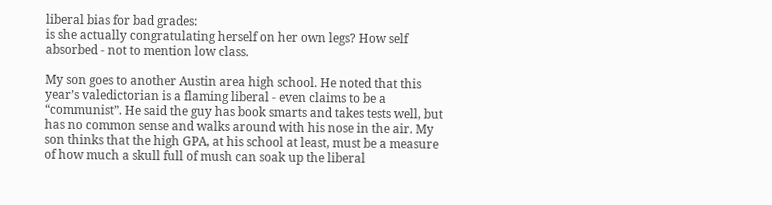liberal bias for bad grades:
is she actually congratulating herself on her own legs? How self absorbed - not to mention low class.

My son goes to another Austin area high school. He noted that this year’s valedictorian is a flaming liberal - even claims to be a “communist”. He said the guy has book smarts and takes tests well, but has no common sense and walks around with his nose in the air. My son thinks that the high GPA, at his school at least, must be a measure of how much a skull full of mush can soak up the liberal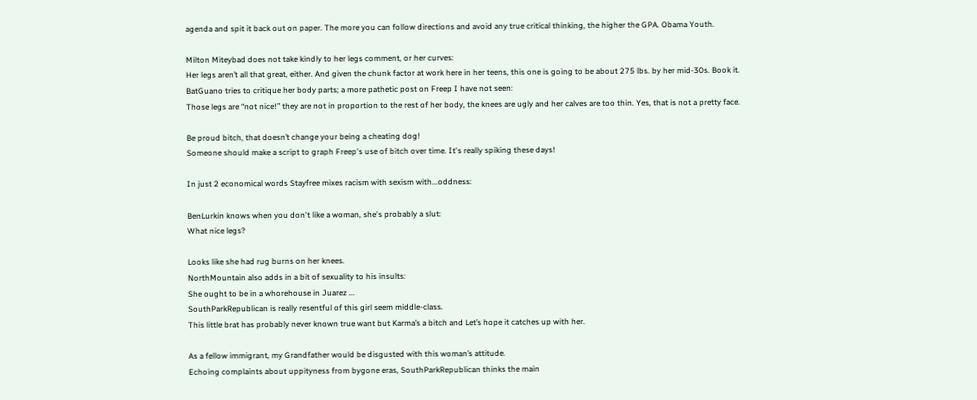agenda and spit it back out on paper. The more you can follow directions and avoid any true critical thinking, the higher the GPA. Obama Youth.

Milton Miteybad does not take kindly to her legs comment, or her curves:
Her legs aren’t all that great, either. And given the chunk factor at work here in her teens, this one is going to be about 275 lbs. by her mid-30s. Book it.
BatGuano tries to critique her body parts; a more pathetic post on Freep I have not seen:
Those legs are “not nice!” they are not in proportion to the rest of her body, the knees are ugly and her calves are too thin. Yes, that is not a pretty face.

Be proud bitch, that doesn’t change your being a cheating dog!
Someone should make a script to graph Freep's use of bitch over time. It's really spiking these days!

In just 2 economical words Stayfree mixes racism with sexism with...oddness:

BenLurkin knows when you don't like a woman, she's probably a slut:
What nice legs?

Looks like she had rug burns on her knees.
NorthMountain also adds in a bit of sexuality to his insults:
She ought to be in a whorehouse in Juarez ...
SouthParkRepublican is really resentful of this girl seem middle-class.
This little brat has probably never known true want but Karma’s a bitch and Let’s hope it catches up with her.

As a fellow immigrant, my Grandfather would be disgusted with this woman’s attitude.
Echoing complaints about uppityness from bygone eras, SouthParkRepublican thinks the main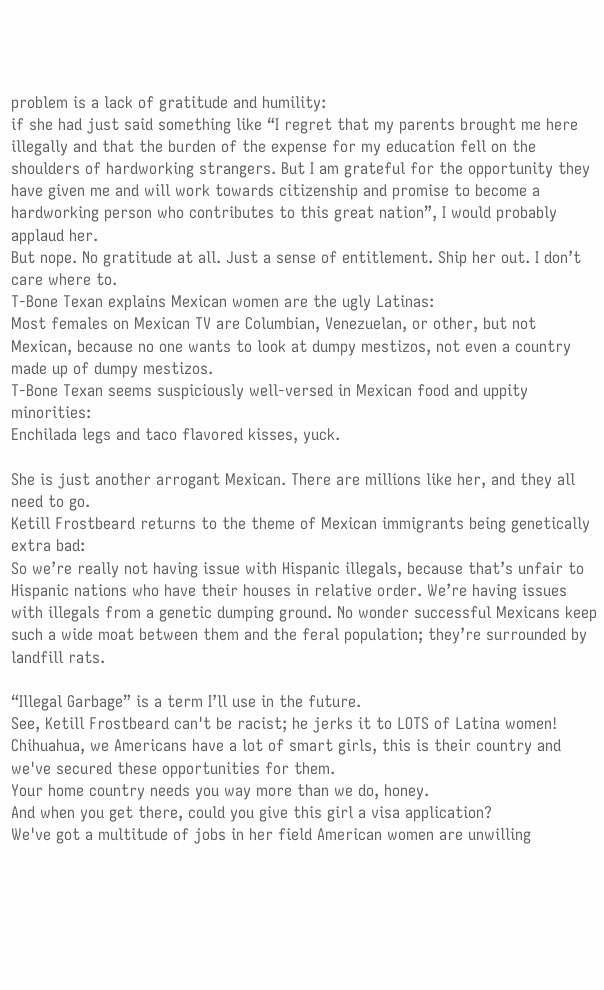problem is a lack of gratitude and humility:
if she had just said something like “I regret that my parents brought me here illegally and that the burden of the expense for my education fell on the shoulders of hardworking strangers. But I am grateful for the opportunity they have given me and will work towards citizenship and promise to become a hardworking person who contributes to this great nation”, I would probably applaud her.
But nope. No gratitude at all. Just a sense of entitlement. Ship her out. I don’t care where to.
T-Bone Texan explains Mexican women are the ugly Latinas:
Most females on Mexican TV are Columbian, Venezuelan, or other, but not Mexican, because no one wants to look at dumpy mestizos, not even a country made up of dumpy mestizos.
T-Bone Texan seems suspiciously well-versed in Mexican food and uppity minorities:
Enchilada legs and taco flavored kisses, yuck.

She is just another arrogant Mexican. There are millions like her, and they all need to go.
Ketill Frostbeard returns to the theme of Mexican immigrants being genetically extra bad:
So we’re really not having issue with Hispanic illegals, because that’s unfair to Hispanic nations who have their houses in relative order. We’re having issues with illegals from a genetic dumping ground. No wonder successful Mexicans keep such a wide moat between them and the feral population; they’re surrounded by landfill rats.

“Illegal Garbage” is a term I’ll use in the future.
See, Ketill Frostbeard can't be racist; he jerks it to LOTS of Latina women!
Chihuahua, we Americans have a lot of smart girls, this is their country and we've secured these opportunities for them.
Your home country needs you way more than we do, honey.
And when you get there, could you give this girl a visa application?
We've got a multitude of jobs in her field American women are unwilling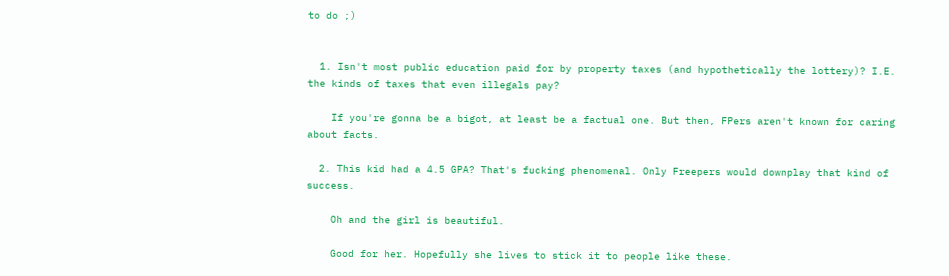to do ;)


  1. Isn't most public education paid for by property taxes (and hypothetically the lottery)? I.E. the kinds of taxes that even illegals pay?

    If you're gonna be a bigot, at least be a factual one. But then, FPers aren't known for caring about facts.

  2. This kid had a 4.5 GPA? That's fucking phenomenal. Only Freepers would downplay that kind of success.

    Oh and the girl is beautiful.

    Good for her. Hopefully she lives to stick it to people like these.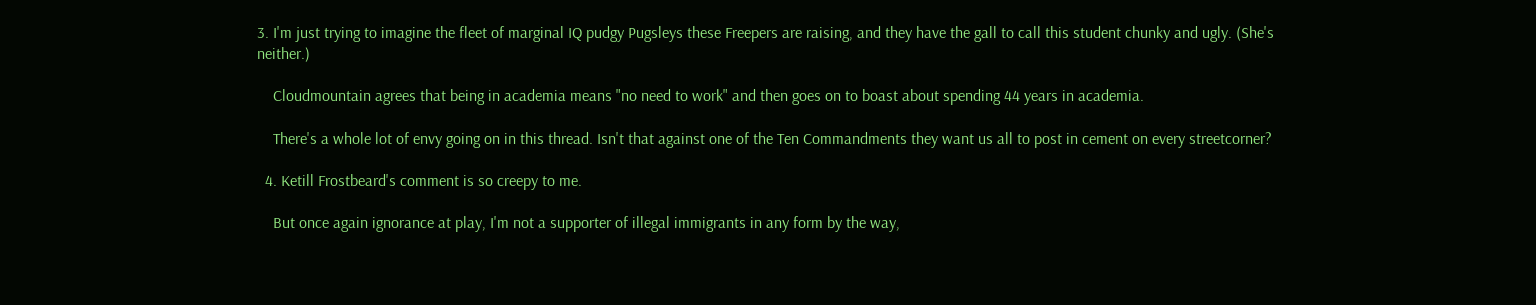3. I'm just trying to imagine the fleet of marginal IQ pudgy Pugsleys these Freepers are raising, and they have the gall to call this student chunky and ugly. (She's neither.)

    Cloudmountain agrees that being in academia means "no need to work" and then goes on to boast about spending 44 years in academia.

    There's a whole lot of envy going on in this thread. Isn't that against one of the Ten Commandments they want us all to post in cement on every streetcorner?

  4. Ketill Frostbeard's comment is so creepy to me.

    But once again ignorance at play, I'm not a supporter of illegal immigrants in any form by the way,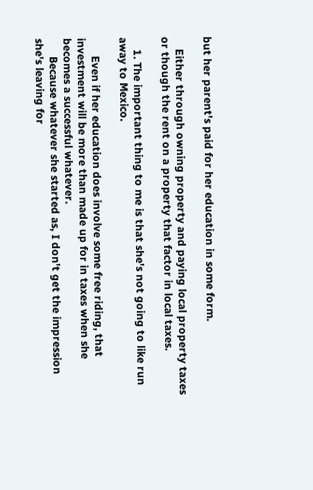but her parent's paid for her education in some form.

    Either through owning property and paying local property taxes or though the rent on a property that factor in local taxes.

    1. The important thing to me is that she's not going to like run away to Mexico.

      Even if her education does involve some free riding, that investment will be more than made up for in taxes when she becomes a successful whatever.
      Because whatever she started as, I don't get the impression she's leaving for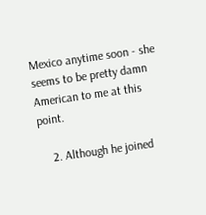Mexico anytime soon - she seems to be pretty damn American to me at this point.

    2. Although he joined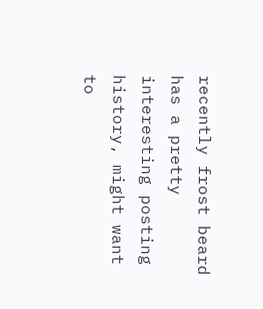recently frost beard has a pretty interesting posting history, might want to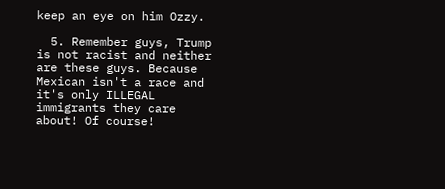keep an eye on him Ozzy.

  5. Remember guys, Trump is not racist and neither are these guys. Because Mexican isn't a race and it's only ILLEGAL immigrants they care about! Of course!